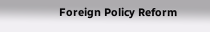Foreign Policy Reform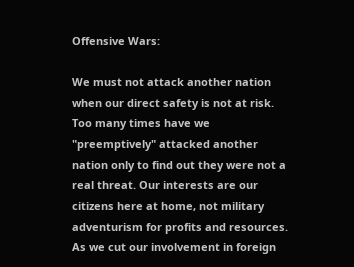Offensive Wars:

We must not attack another nation when our direct safety is not at risk. Too many times have we "preemptively" attacked another nation only to find out they were not a real threat. Our interests are our citizens here at home, not military adventurism for profits and resources. As we cut our involvement in foreign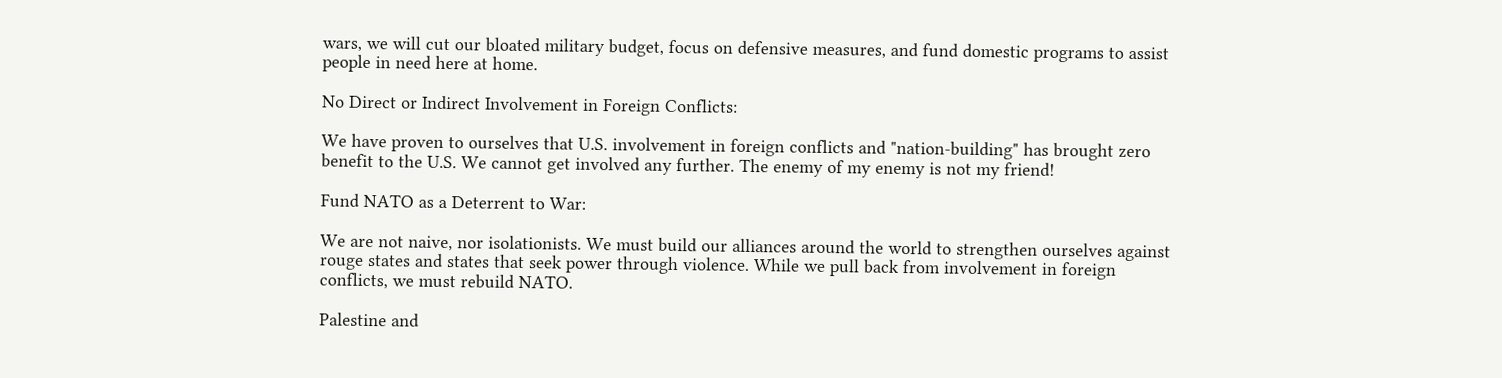wars, we will cut our bloated military budget, focus on defensive measures, and fund domestic programs to assist people in need here at home.

No Direct or Indirect Involvement in Foreign Conflicts:

We have proven to ourselves that U.S. involvement in foreign conflicts and "nation-building" has brought zero benefit to the U.S. We cannot get involved any further. The enemy of my enemy is not my friend!

Fund NATO as a Deterrent to War:

We are not naive, nor isolationists. We must build our alliances around the world to strengthen ourselves against rouge states and states that seek power through violence. While we pull back from involvement in foreign conflicts, we must rebuild NATO.

Palestine and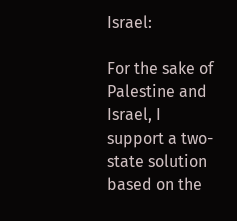Israel:

For the sake of Palestine and Israel, I support a two-state solution based on the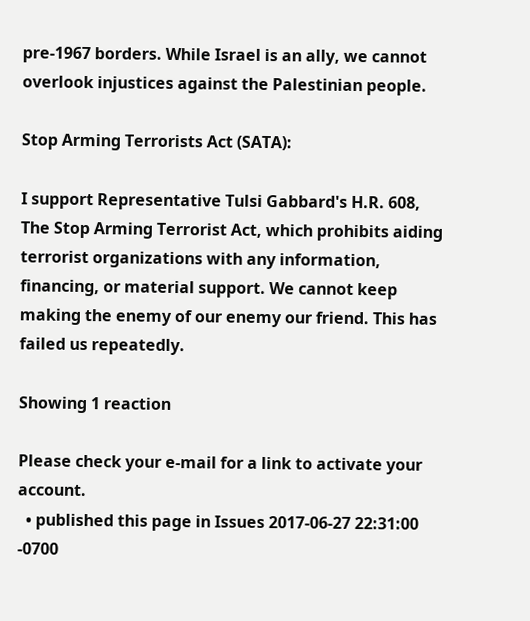pre-1967 borders. While Israel is an ally, we cannot overlook injustices against the Palestinian people.

Stop Arming Terrorists Act (SATA):

I support Representative Tulsi Gabbard's H.R. 608, The Stop Arming Terrorist Act, which prohibits aiding terrorist organizations with any information, financing, or material support. We cannot keep making the enemy of our enemy our friend. This has failed us repeatedly.

Showing 1 reaction

Please check your e-mail for a link to activate your account.
  • published this page in Issues 2017-06-27 22:31:00 -0700